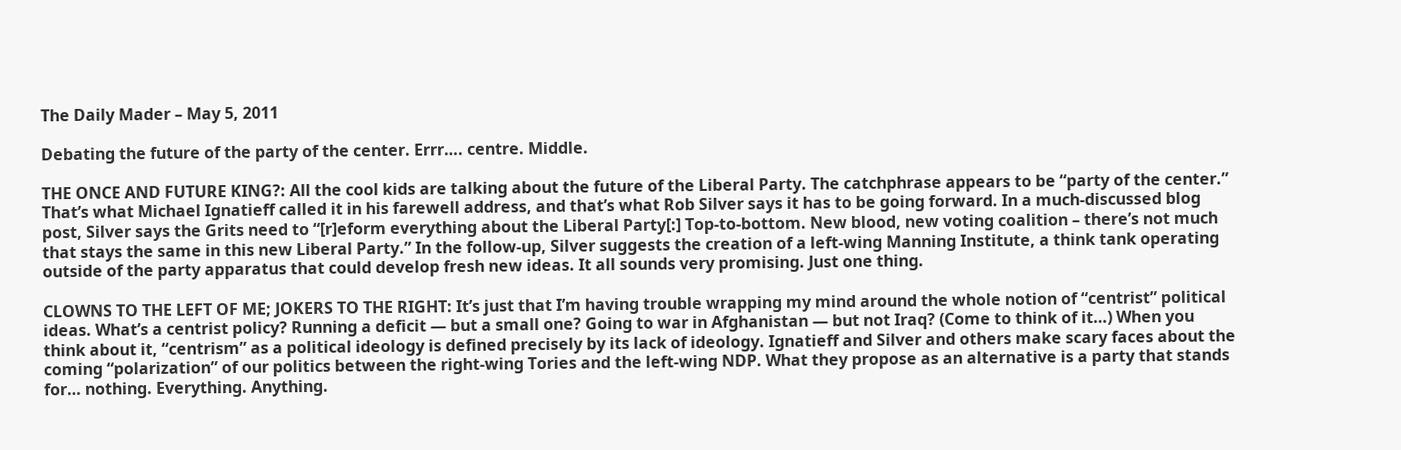The Daily Mader – May 5, 2011

Debating the future of the party of the center. Errr…. centre. Middle.

THE ONCE AND FUTURE KING?: All the cool kids are talking about the future of the Liberal Party. The catchphrase appears to be “party of the center.” That’s what Michael Ignatieff called it in his farewell address, and that’s what Rob Silver says it has to be going forward. In a much-discussed blog post, Silver says the Grits need to “[r]eform everything about the Liberal Party[:] Top-to-bottom. New blood, new voting coalition – there’s not much that stays the same in this new Liberal Party.” In the follow-up, Silver suggests the creation of a left-wing Manning Institute, a think tank operating outside of the party apparatus that could develop fresh new ideas. It all sounds very promising. Just one thing.

CLOWNS TO THE LEFT OF ME; JOKERS TO THE RIGHT: It’s just that I’m having trouble wrapping my mind around the whole notion of “centrist” political ideas. What’s a centrist policy? Running a deficit — but a small one? Going to war in Afghanistan — but not Iraq? (Come to think of it…) When you think about it, “centrism” as a political ideology is defined precisely by its lack of ideology. Ignatieff and Silver and others make scary faces about the coming “polarization” of our politics between the right-wing Tories and the left-wing NDP. What they propose as an alternative is a party that stands for… nothing. Everything. Anything.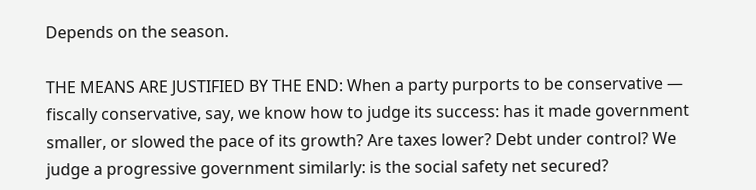Depends on the season.

THE MEANS ARE JUSTIFIED BY THE END: When a party purports to be conservative — fiscally conservative, say, we know how to judge its success: has it made government smaller, or slowed the pace of its growth? Are taxes lower? Debt under control? We judge a progressive government similarly: is the social safety net secured?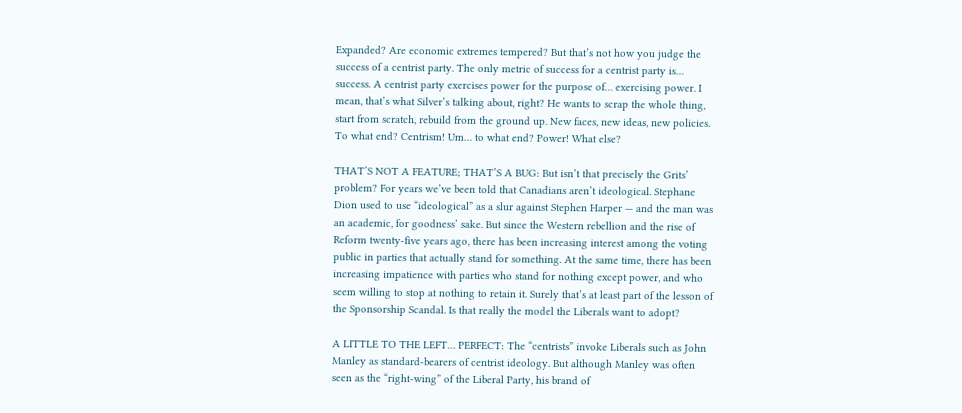Expanded? Are economic extremes tempered? But that’s not how you judge the success of a centrist party. The only metric of success for a centrist party is… success. A centrist party exercises power for the purpose of… exercising power. I mean, that’s what Silver’s talking about, right? He wants to scrap the whole thing, start from scratch, rebuild from the ground up. New faces, new ideas, new policies. To what end? Centrism! Um… to what end? Power! What else?

THAT’S NOT A FEATURE; THAT’S A BUG: But isn’t that precisely the Grits’ problem? For years we’ve been told that Canadians aren’t ideological. Stephane Dion used to use “ideological” as a slur against Stephen Harper — and the man was an academic, for goodness’ sake. But since the Western rebellion and the rise of Reform twenty-five years ago, there has been increasing interest among the voting public in parties that actually stand for something. At the same time, there has been increasing impatience with parties who stand for nothing except power, and who seem willing to stop at nothing to retain it. Surely that’s at least part of the lesson of the Sponsorship Scandal. Is that really the model the Liberals want to adopt?

A LITTLE TO THE LEFT… PERFECT: The “centrists” invoke Liberals such as John Manley as standard-bearers of centrist ideology. But although Manley was often seen as the “right-wing” of the Liberal Party, his brand of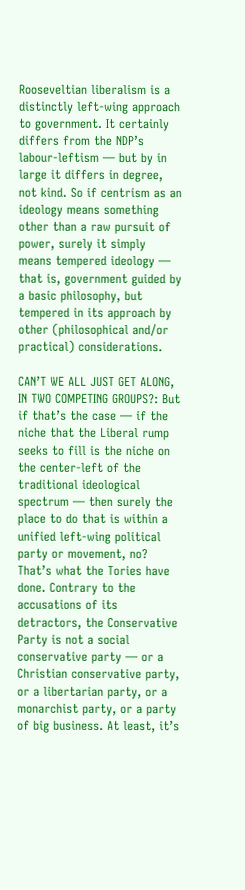Rooseveltian liberalism is a distinctly left-wing approach to government. It certainly differs from the NDP’s labour-leftism — but by in large it differs in degree, not kind. So if centrism as an ideology means something other than a raw pursuit of power, surely it simply means tempered ideology — that is, government guided by a basic philosophy, but tempered in its approach by other (philosophical and/or practical) considerations.

CAN’T WE ALL JUST GET ALONG, IN TWO COMPETING GROUPS?: But if that’s the case — if the niche that the Liberal rump seeks to fill is the niche on the center-left of the traditional ideological spectrum — then surely the place to do that is within a unified left-wing political party or movement, no? That’s what the Tories have done. Contrary to the accusations of its detractors, the Conservative Party is not a social conservative party — or a Christian conservative party, or a libertarian party, or a monarchist party, or a party of big business. At least, it’s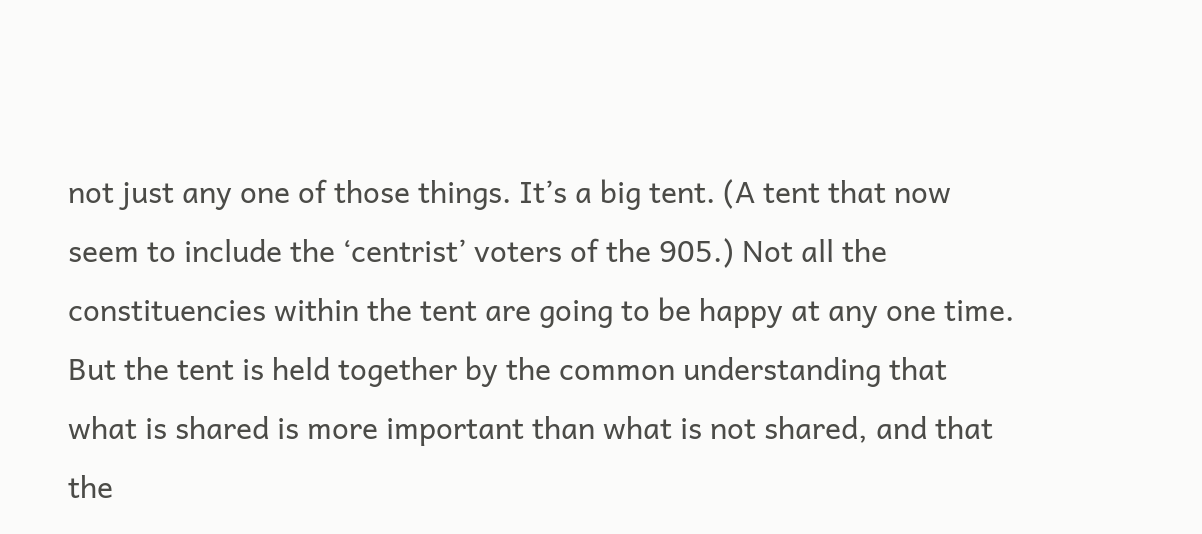not just any one of those things. It’s a big tent. (A tent that now seem to include the ‘centrist’ voters of the 905.) Not all the constituencies within the tent are going to be happy at any one time. But the tent is held together by the common understanding that what is shared is more important than what is not shared, and that the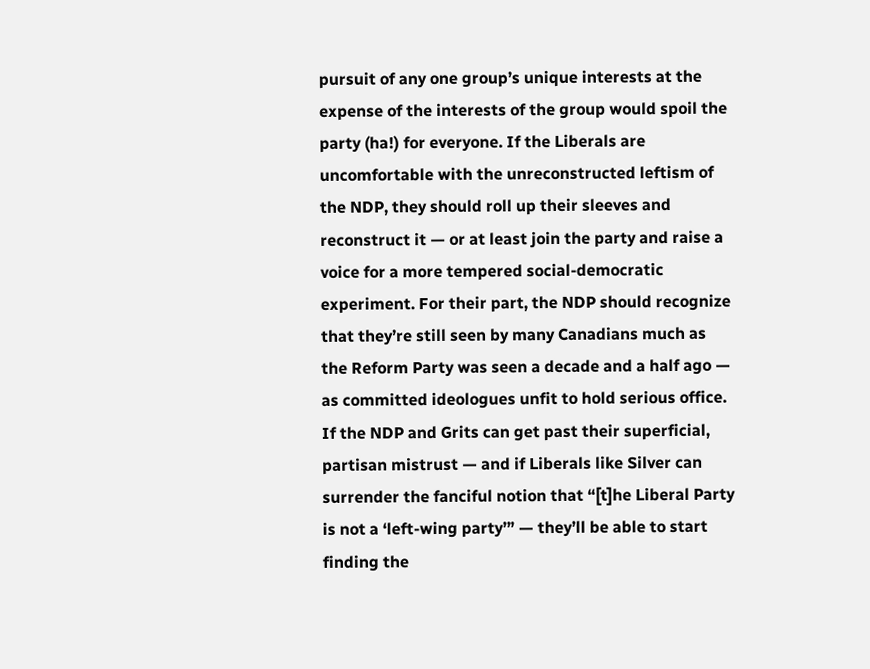pursuit of any one group’s unique interests at the expense of the interests of the group would spoil the party (ha!) for everyone. If the Liberals are uncomfortable with the unreconstructed leftism of the NDP, they should roll up their sleeves and reconstruct it — or at least join the party and raise a voice for a more tempered social-democratic experiment. For their part, the NDP should recognize that they’re still seen by many Canadians much as the Reform Party was seen a decade and a half ago — as committed ideologues unfit to hold serious office. If the NDP and Grits can get past their superficial, partisan mistrust — and if Liberals like Silver can surrender the fanciful notion that “[t]he Liberal Party is not a ‘left-wing party’” — they’ll be able to start finding the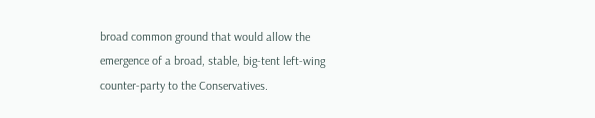broad common ground that would allow the emergence of a broad, stable, big-tent left-wing counter-party to the Conservatives.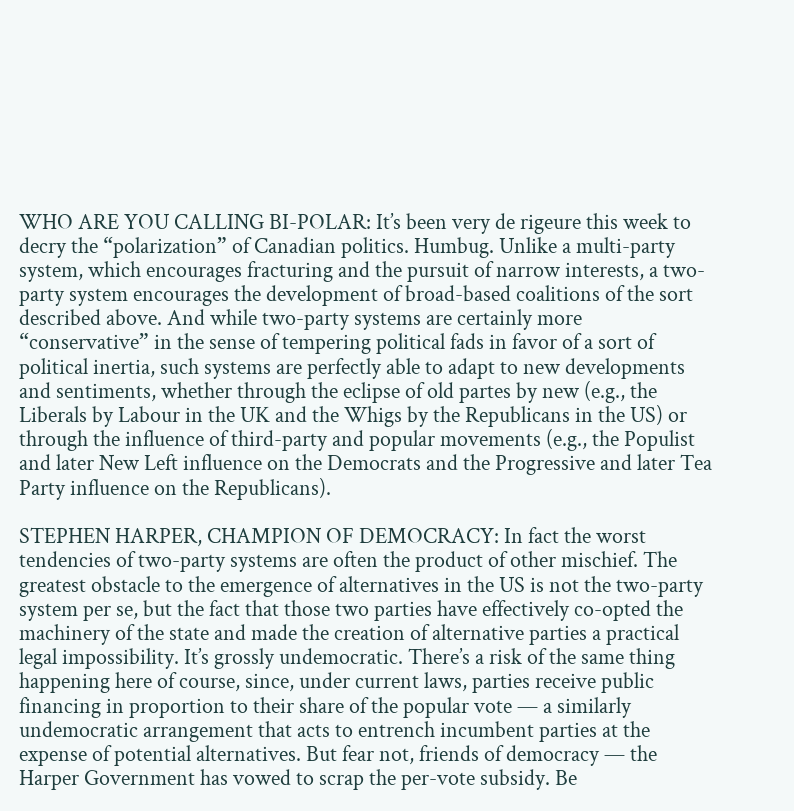WHO ARE YOU CALLING BI-POLAR: It’s been very de rigeure this week to decry the “polarization” of Canadian politics. Humbug. Unlike a multi-party system, which encourages fracturing and the pursuit of narrow interests, a two-party system encourages the development of broad-based coalitions of the sort described above. And while two-party systems are certainly more “conservative” in the sense of tempering political fads in favor of a sort of political inertia, such systems are perfectly able to adapt to new developments and sentiments, whether through the eclipse of old partes by new (e.g., the Liberals by Labour in the UK and the Whigs by the Republicans in the US) or through the influence of third-party and popular movements (e.g., the Populist and later New Left influence on the Democrats and the Progressive and later Tea Party influence on the Republicans).

STEPHEN HARPER, CHAMPION OF DEMOCRACY: In fact the worst tendencies of two-party systems are often the product of other mischief. The greatest obstacle to the emergence of alternatives in the US is not the two-party system per se, but the fact that those two parties have effectively co-opted the machinery of the state and made the creation of alternative parties a practical legal impossibility. It’s grossly undemocratic. There’s a risk of the same thing happening here of course, since, under current laws, parties receive public financing in proportion to their share of the popular vote — a similarly undemocratic arrangement that acts to entrench incumbent parties at the expense of potential alternatives. But fear not, friends of democracy — the Harper Government has vowed to scrap the per-vote subsidy. Be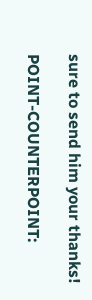sure to send him your thanks!

POINT-COUNTERPOINT: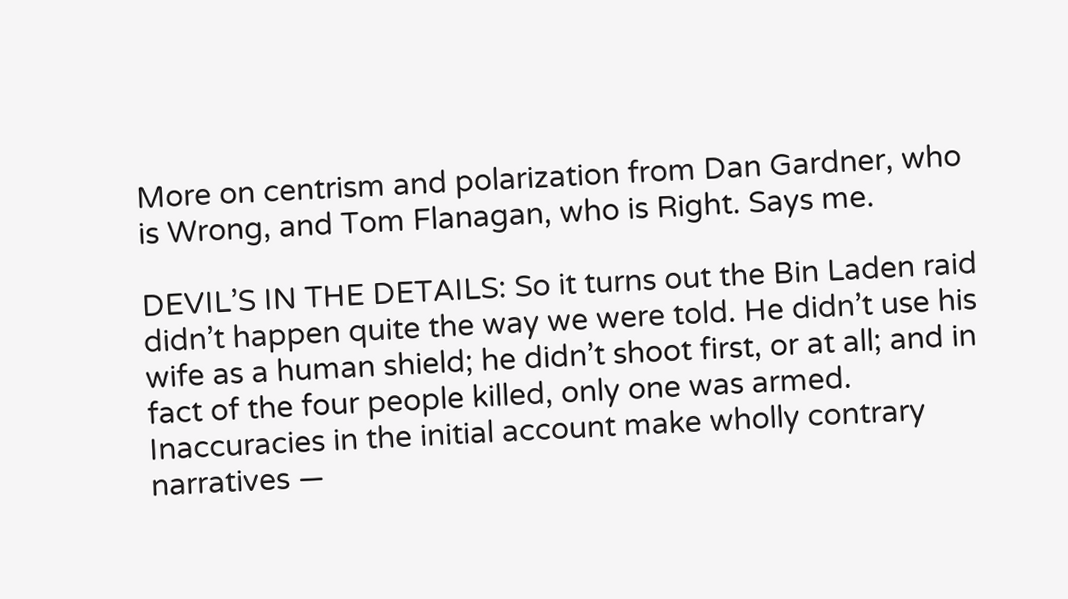More on centrism and polarization from Dan Gardner, who is Wrong, and Tom Flanagan, who is Right. Says me.

DEVIL’S IN THE DETAILS: So it turns out the Bin Laden raid didn’t happen quite the way we were told. He didn’t use his wife as a human shield; he didn’t shoot first, or at all; and in fact of the four people killed, only one was armed. Inaccuracies in the initial account make wholly contrary narratives —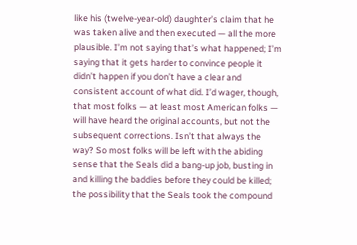like his (twelve-year-old) daughter’s claim that he was taken alive and then executed — all the more plausible. I’m not saying that’s what happened; I’m saying that it gets harder to convince people it didn’t happen if you don’t have a clear and consistent account of what did. I’d wager, though, that most folks — at least most American folks — will have heard the original accounts, but not the subsequent corrections. Isn’t that always the way? So most folks will be left with the abiding sense that the Seals did a bang-up job, busting in and killing the baddies before they could be killed; the possibility that the Seals took the compound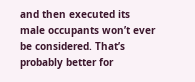and then executed its male occupants won’t ever be considered. That’s probably better for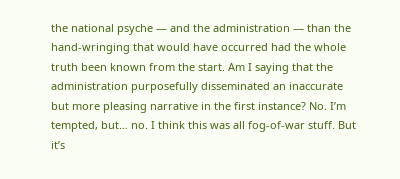the national psyche — and the administration — than the hand-wringing that would have occurred had the whole truth been known from the start. Am I saying that the administration purposefully disseminated an inaccurate but more pleasing narrative in the first instance? No. I’m tempted, but… no. I think this was all fog-of-war stuff. But it’s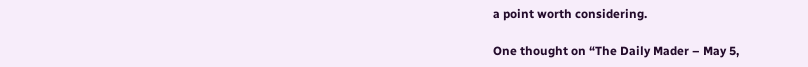a point worth considering.

One thought on “The Daily Mader – May 5,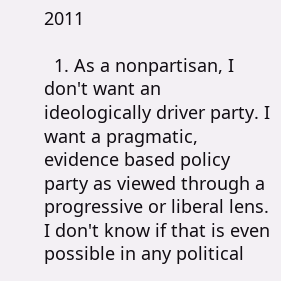2011

  1. As a nonpartisan, I don't want an ideologically driver party. I want a pragmatic, evidence based policy party as viewed through a progressive or liberal lens. I don't know if that is even possible in any political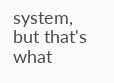system, but that's what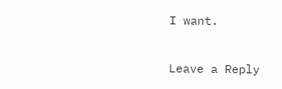I want.

Leave a Reply